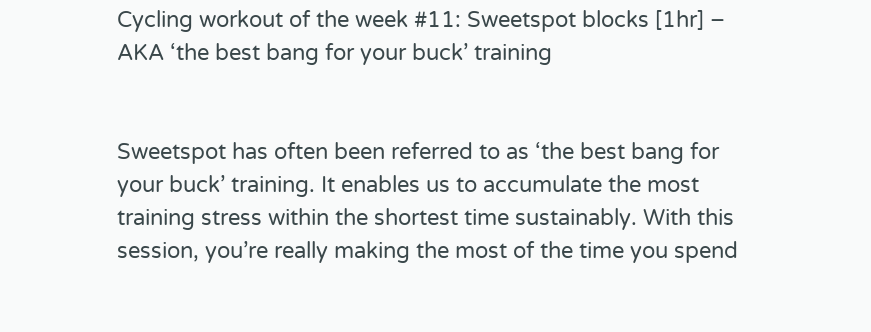Cycling workout of the week #11: Sweetspot blocks [1hr] – AKA ‘the best bang for your buck’ training


Sweetspot has often been referred to as ‘the best bang for your buck’ training. It enables us to accumulate the most training stress within the shortest time sustainably. With this session, you’re really making the most of the time you spend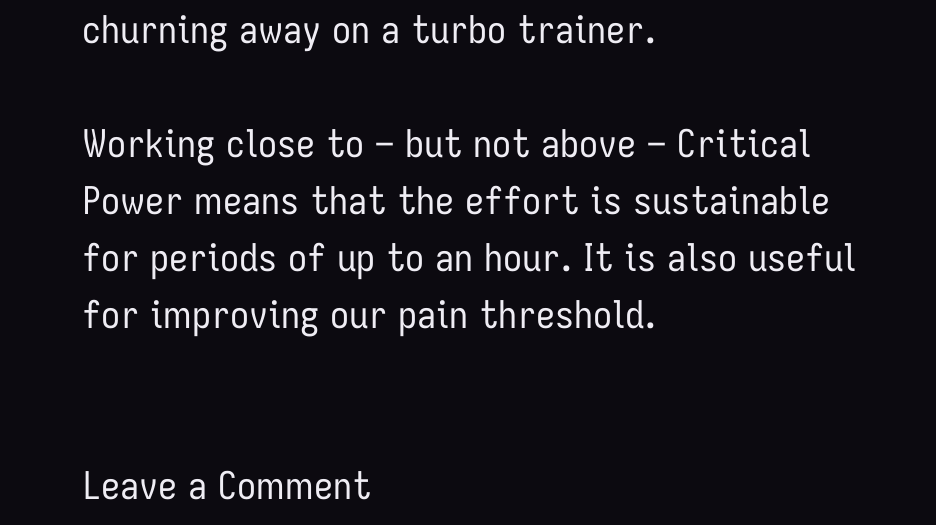churning away on a turbo trainer.

Working close to – but not above – Critical Power means that the effort is sustainable for periods of up to an hour. It is also useful for improving our pain threshold.


Leave a Comment